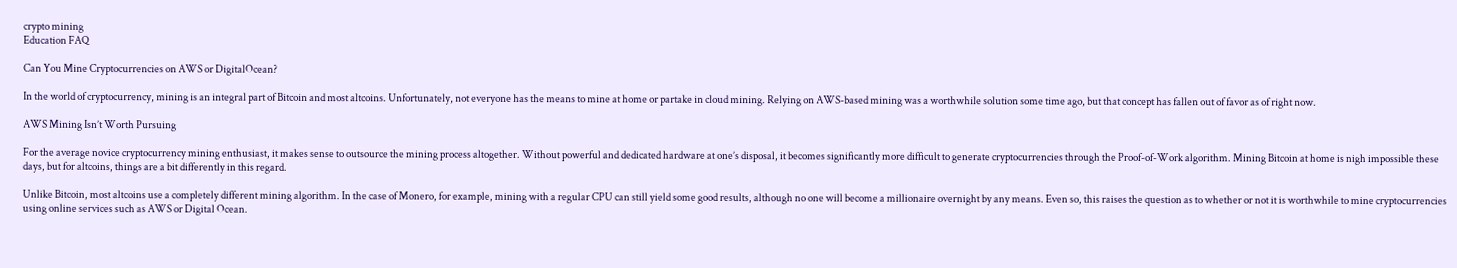crypto mining
Education FAQ

Can You Mine Cryptocurrencies on AWS or DigitalOcean?

In the world of cryptocurrency, mining is an integral part of Bitcoin and most altcoins. Unfortunately, not everyone has the means to mine at home or partake in cloud mining. Relying on AWS-based mining was a worthwhile solution some time ago, but that concept has fallen out of favor as of right now.

AWS Mining Isn’t Worth Pursuing

For the average novice cryptocurrency mining enthusiast, it makes sense to outsource the mining process altogether. Without powerful and dedicated hardware at one’s disposal, it becomes significantly more difficult to generate cryptocurrencies through the Proof-of-Work algorithm. Mining Bitcoin at home is nigh impossible these days, but for altcoins, things are a bit differently in this regard.

Unlike Bitcoin, most altcoins use a completely different mining algorithm. In the case of Monero, for example, mining with a regular CPU can still yield some good results, although no one will become a millionaire overnight by any means. Even so, this raises the question as to whether or not it is worthwhile to mine cryptocurrencies using online services such as AWS or Digital Ocean.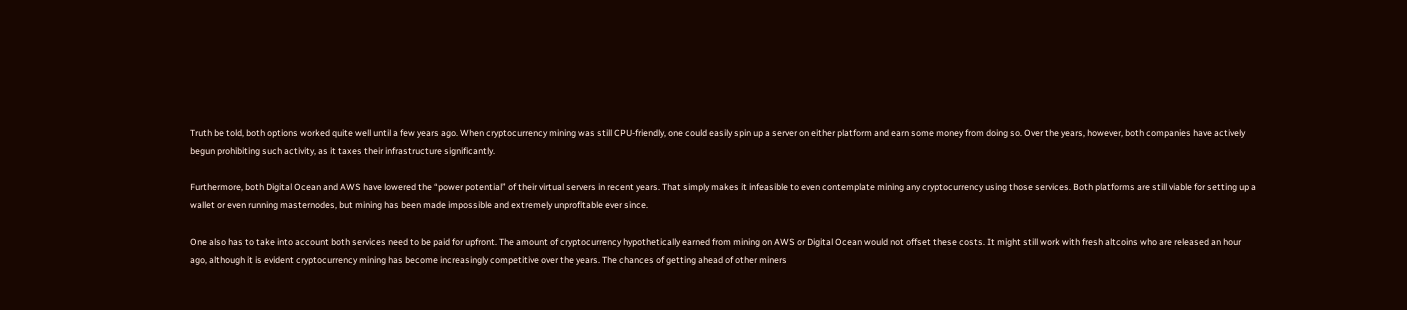Truth be told, both options worked quite well until a few years ago. When cryptocurrency mining was still CPU-friendly, one could easily spin up a server on either platform and earn some money from doing so. Over the years, however, both companies have actively begun prohibiting such activity, as it taxes their infrastructure significantly.

Furthermore, both Digital Ocean and AWS have lowered the “power potential” of their virtual servers in recent years. That simply makes it infeasible to even contemplate mining any cryptocurrency using those services. Both platforms are still viable for setting up a wallet or even running masternodes, but mining has been made impossible and extremely unprofitable ever since.

One also has to take into account both services need to be paid for upfront. The amount of cryptocurrency hypothetically earned from mining on AWS or Digital Ocean would not offset these costs. It might still work with fresh altcoins who are released an hour ago, although it is evident cryptocurrency mining has become increasingly competitive over the years. The chances of getting ahead of other miners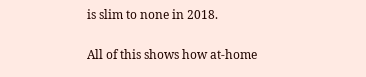is slim to none in 2018.

All of this shows how at-home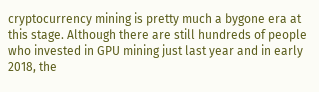cryptocurrency mining is pretty much a bygone era at this stage. Although there are still hundreds of people who invested in GPU mining just last year and in early 2018, the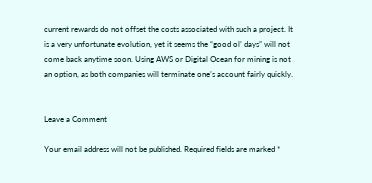current rewards do not offset the costs associated with such a project. It is a very unfortunate evolution, yet it seems the “good ol’ days” will not come back anytime soon. Using AWS or Digital Ocean for mining is not an option, as both companies will terminate one’s account fairly quickly.


Leave a Comment

Your email address will not be published. Required fields are marked *